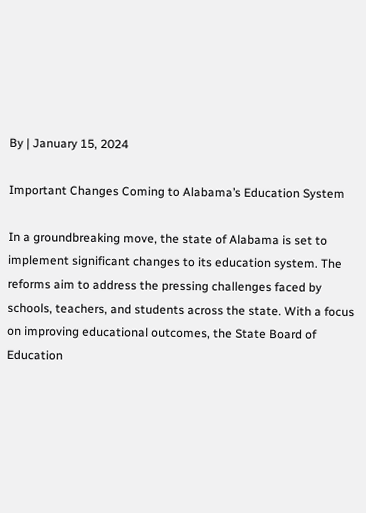By | January 15, 2024

Important Changes Coming to Alabama’s Education System

In a groundbreaking move, the state of Alabama is set to implement significant changes to its education system. The reforms aim to address the pressing challenges faced by schools, teachers, and students across the state. With a focus on improving educational outcomes, the State Board of Education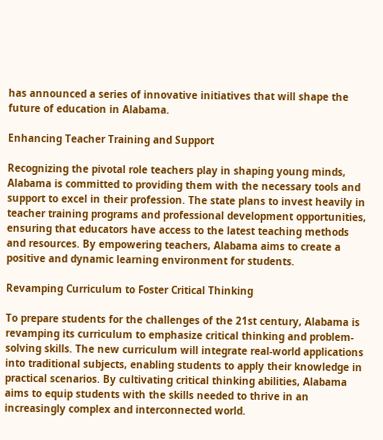has announced a series of innovative initiatives that will shape the future of education in Alabama.

Enhancing Teacher Training and Support

Recognizing the pivotal role teachers play in shaping young minds, Alabama is committed to providing them with the necessary tools and support to excel in their profession. The state plans to invest heavily in teacher training programs and professional development opportunities, ensuring that educators have access to the latest teaching methods and resources. By empowering teachers, Alabama aims to create a positive and dynamic learning environment for students.

Revamping Curriculum to Foster Critical Thinking

To prepare students for the challenges of the 21st century, Alabama is revamping its curriculum to emphasize critical thinking and problem-solving skills. The new curriculum will integrate real-world applications into traditional subjects, enabling students to apply their knowledge in practical scenarios. By cultivating critical thinking abilities, Alabama aims to equip students with the skills needed to thrive in an increasingly complex and interconnected world.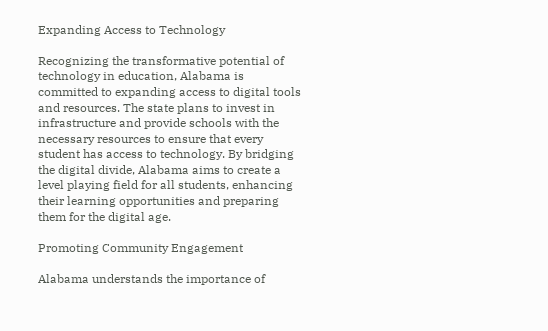Expanding Access to Technology

Recognizing the transformative potential of technology in education, Alabama is committed to expanding access to digital tools and resources. The state plans to invest in infrastructure and provide schools with the necessary resources to ensure that every student has access to technology. By bridging the digital divide, Alabama aims to create a level playing field for all students, enhancing their learning opportunities and preparing them for the digital age.

Promoting Community Engagement

Alabama understands the importance of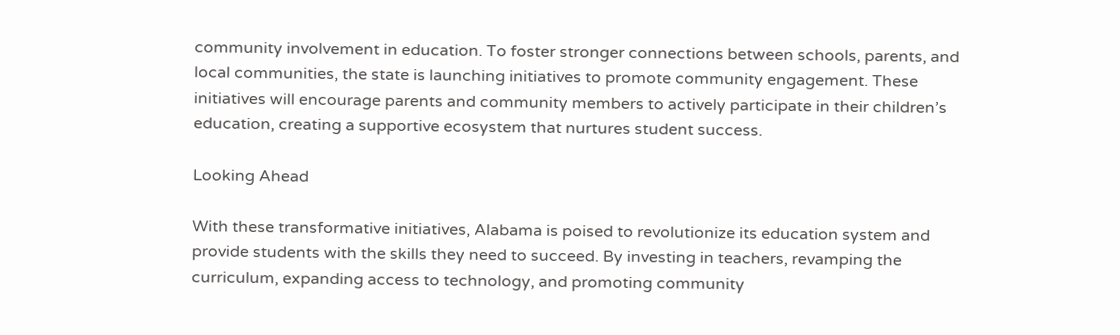community involvement in education. To foster stronger connections between schools, parents, and local communities, the state is launching initiatives to promote community engagement. These initiatives will encourage parents and community members to actively participate in their children’s education, creating a supportive ecosystem that nurtures student success.

Looking Ahead

With these transformative initiatives, Alabama is poised to revolutionize its education system and provide students with the skills they need to succeed. By investing in teachers, revamping the curriculum, expanding access to technology, and promoting community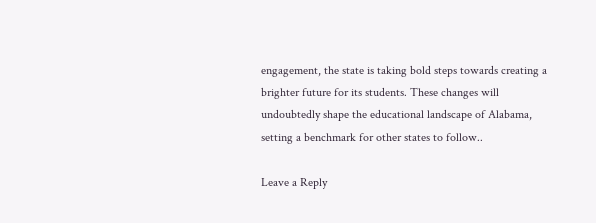engagement, the state is taking bold steps towards creating a brighter future for its students. These changes will undoubtedly shape the educational landscape of Alabama, setting a benchmark for other states to follow..

Leave a Reply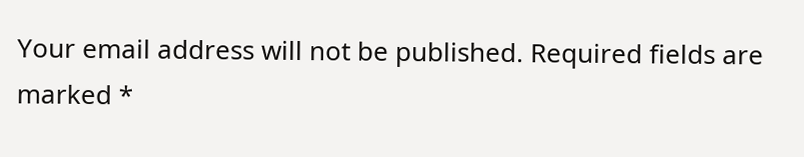Your email address will not be published. Required fields are marked *